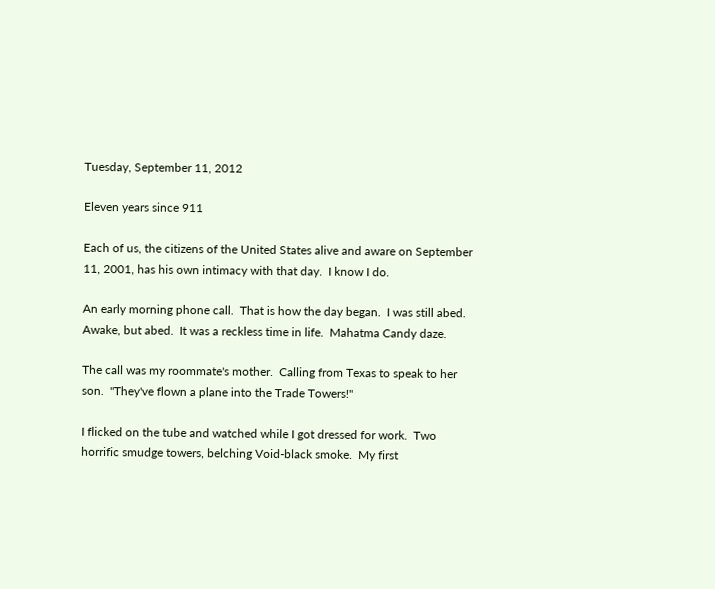Tuesday, September 11, 2012

Eleven years since 911

Each of us, the citizens of the United States alive and aware on September 11, 2001, has his own intimacy with that day.  I know I do.

An early morning phone call.  That is how the day began.  I was still abed.  Awake, but abed.  It was a reckless time in life.  Mahatma Candy daze.

The call was my roommate's mother.  Calling from Texas to speak to her son.  "They've flown a plane into the Trade Towers!"

I flicked on the tube and watched while I got dressed for work.  Two horrific smudge towers, belching Void-black smoke.  My first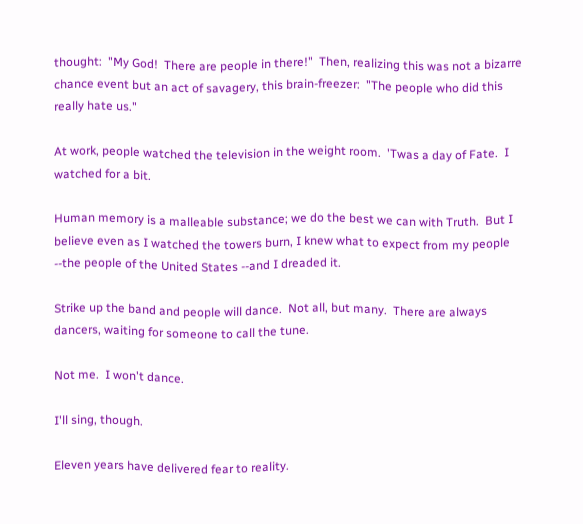thought:  "My God!  There are people in there!"  Then, realizing this was not a bizarre chance event but an act of savagery, this brain-freezer:  "The people who did this really hate us."

At work, people watched the television in the weight room.  'Twas a day of Fate.  I watched for a bit.

Human memory is a malleable substance; we do the best we can with Truth.  But I believe even as I watched the towers burn, I knew what to expect from my people --the people of the United States --and I dreaded it.

Strike up the band and people will dance.  Not all, but many.  There are always dancers, waiting for someone to call the tune.

Not me.  I won't dance.

I'll sing, though.

Eleven years have delivered fear to reality.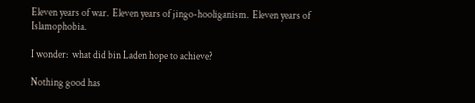Eleven years of war.  Eleven years of jingo-hooliganism.  Eleven years of Islamophobia.

I wonder:  what did bin Laden hope to achieve?

Nothing good has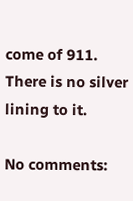come of 911.  There is no silver lining to it.

No comments: